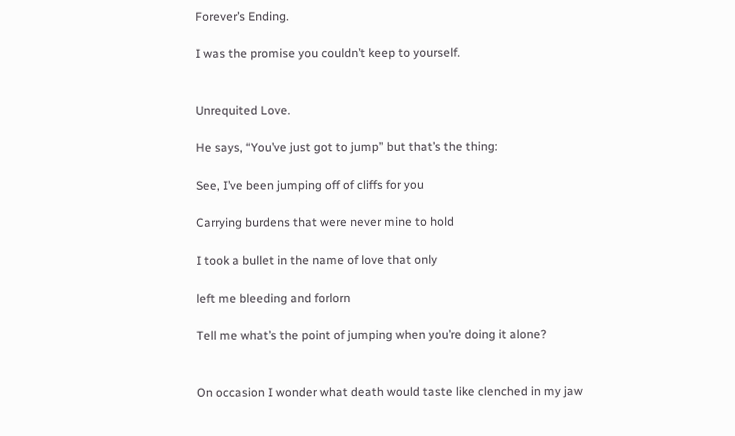Forever’s Ending.

I was the promise you couldn’t keep to yourself.


Unrequited Love.

He says, “You’ve just got to jump” but that’s the thing:

See, I’ve been jumping off of cliffs for you

Carrying burdens that were never mine to hold

I took a bullet in the name of love that only

left me bleeding and forlorn

Tell me what’s the point of jumping when you’re doing it alone?


On occasion I wonder what death would taste like clenched in my jaw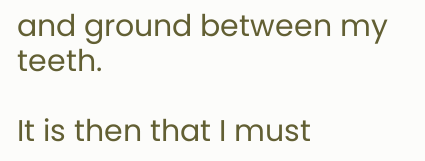and ground between my teeth.

It is then that I must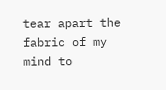tear apart the fabric of my mind to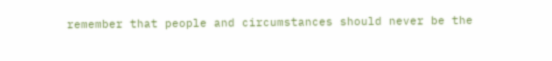remember that people and circumstances should never be the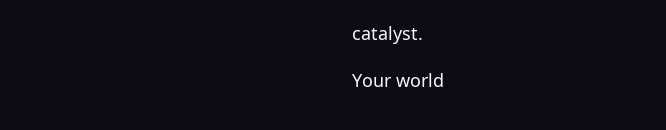catalyst.

Your world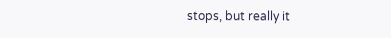stops, but really it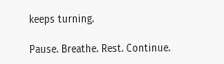keeps turning.

Pause. Breathe. Rest. Continue.